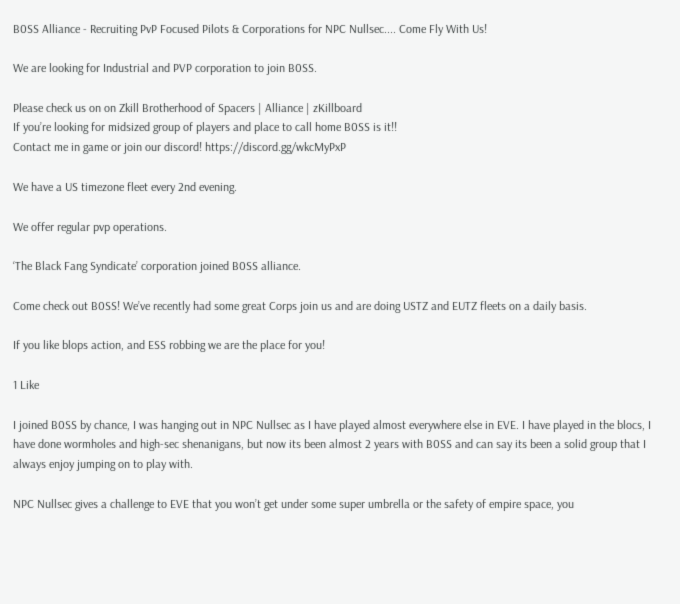B0SS Alliance - Recruiting PvP Focused Pilots & Corporations for NPC Nullsec.... Come Fly With Us!

We are looking for Industrial and PVP corporation to join B0SS.

Please check us on on Zkill Brotherhood of Spacers | Alliance | zKillboard
If you’re looking for midsized group of players and place to call home B0SS is it!!
Contact me in game or join our discord! https://discord.gg/wkcMyPxP

We have a US timezone fleet every 2nd evening.

We offer regular pvp operations.

‘The Black Fang Syndicate’ corporation joined B0SS alliance.

Come check out B0SS! We’ve recently had some great Corps join us and are doing USTZ and EUTZ fleets on a daily basis.

If you like blops action, and ESS robbing we are the place for you!

1 Like

I joined B0SS by chance, I was hanging out in NPC Nullsec as I have played almost everywhere else in EVE. I have played in the blocs, I have done wormholes and high-sec shenanigans, but now its been almost 2 years with B0SS and can say its been a solid group that I always enjoy jumping on to play with.

NPC Nullsec gives a challenge to EVE that you won’t get under some super umbrella or the safety of empire space, you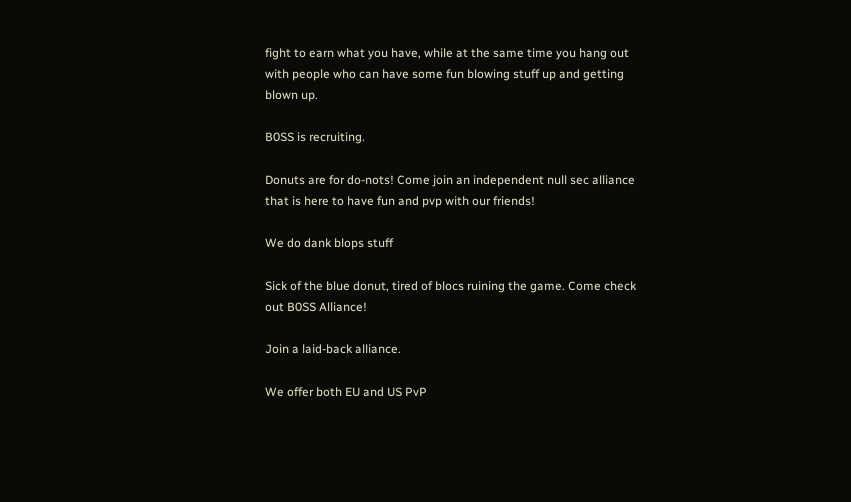fight to earn what you have, while at the same time you hang out with people who can have some fun blowing stuff up and getting blown up.

B0SS is recruiting.

Donuts are for do-nots! Come join an independent null sec alliance that is here to have fun and pvp with our friends!

We do dank blops stuff

Sick of the blue donut, tired of blocs ruining the game. Come check out B0SS Alliance!

Join a laid-back alliance.

We offer both EU and US PvP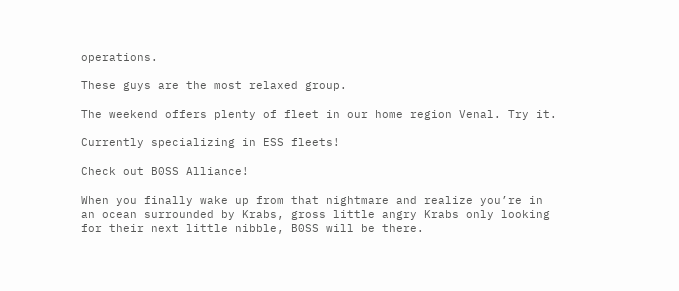operations.

These guys are the most relaxed group.

The weekend offers plenty of fleet in our home region Venal. Try it.

Currently specializing in ESS fleets!

Check out B0SS Alliance!

When you finally wake up from that nightmare and realize you’re in an ocean surrounded by Krabs, gross little angry Krabs only looking for their next little nibble, B0SS will be there.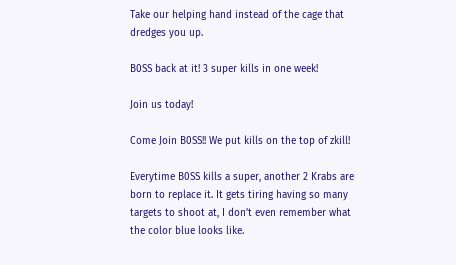Take our helping hand instead of the cage that dredges you up.

B0SS back at it! 3 super kills in one week!

Join us today!

Come Join B0SS!! We put kills on the top of zkill!

Everytime B0SS kills a super, another 2 Krabs are born to replace it. It gets tiring having so many targets to shoot at, I don’t even remember what the color blue looks like.